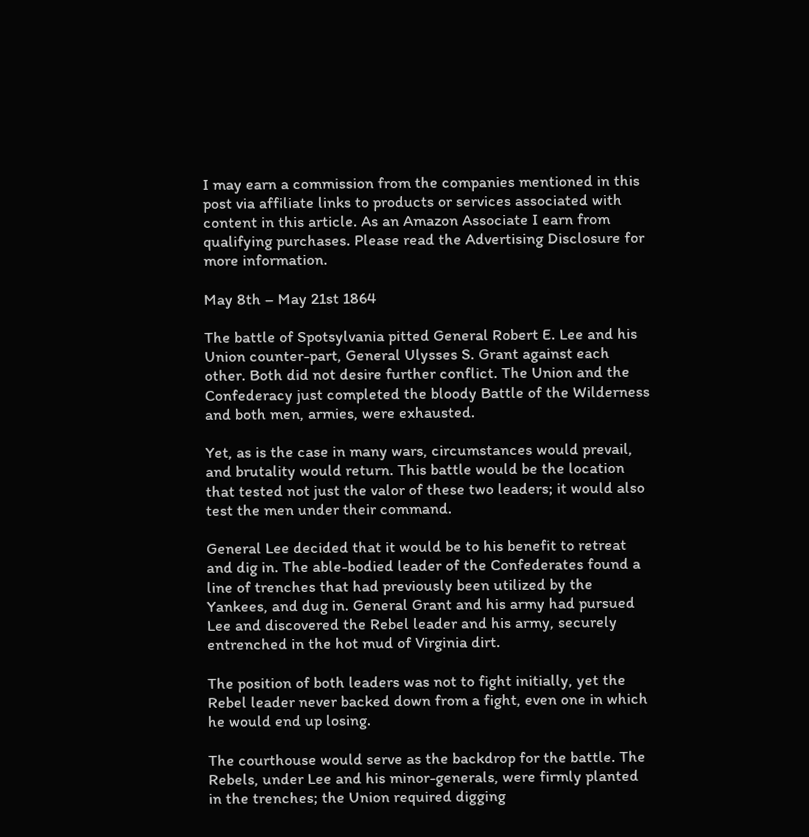I may earn a commission from the companies mentioned in this post via affiliate links to products or services associated with content in this article. As an Amazon Associate I earn from qualifying purchases. Please read the Advertising Disclosure for more information.

May 8th – May 21st 1864

The battle of Spotsylvania pitted General Robert E. Lee and his Union counter-part, General Ulysses S. Grant against each other. Both did not desire further conflict. The Union and the Confederacy just completed the bloody Battle of the Wilderness and both men, armies, were exhausted.

Yet, as is the case in many wars, circumstances would prevail, and brutality would return. This battle would be the location that tested not just the valor of these two leaders; it would also test the men under their command.

General Lee decided that it would be to his benefit to retreat and dig in. The able-bodied leader of the Confederates found a line of trenches that had previously been utilized by the Yankees, and dug in. General Grant and his army had pursued Lee and discovered the Rebel leader and his army, securely entrenched in the hot mud of Virginia dirt.

The position of both leaders was not to fight initially, yet the Rebel leader never backed down from a fight, even one in which he would end up losing.

The courthouse would serve as the backdrop for the battle. The Rebels, under Lee and his minor-generals, were firmly planted in the trenches; the Union required digging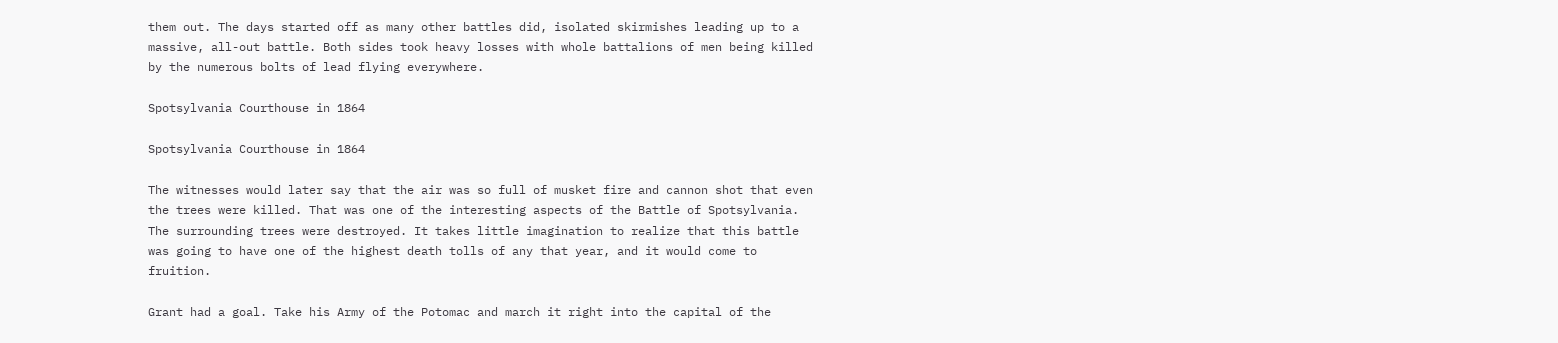them out. The days started off as many other battles did, isolated skirmishes leading up to a massive, all-out battle. Both sides took heavy losses with whole battalions of men being killed by the numerous bolts of lead flying everywhere.

Spotsylvania Courthouse in 1864

Spotsylvania Courthouse in 1864

The witnesses would later say that the air was so full of musket fire and cannon shot that even the trees were killed. That was one of the interesting aspects of the Battle of Spotsylvania. The surrounding trees were destroyed. It takes little imagination to realize that this battle was going to have one of the highest death tolls of any that year, and it would come to fruition.

Grant had a goal. Take his Army of the Potomac and march it right into the capital of the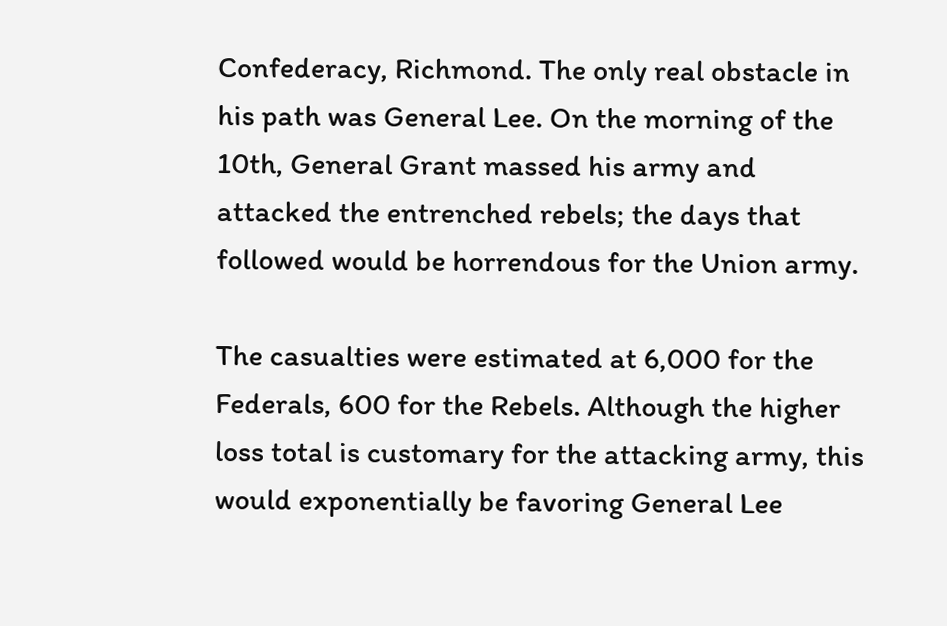Confederacy, Richmond. The only real obstacle in his path was General Lee. On the morning of the 10th, General Grant massed his army and attacked the entrenched rebels; the days that followed would be horrendous for the Union army.

The casualties were estimated at 6,000 for the Federals, 600 for the Rebels. Although the higher loss total is customary for the attacking army, this would exponentially be favoring General Lee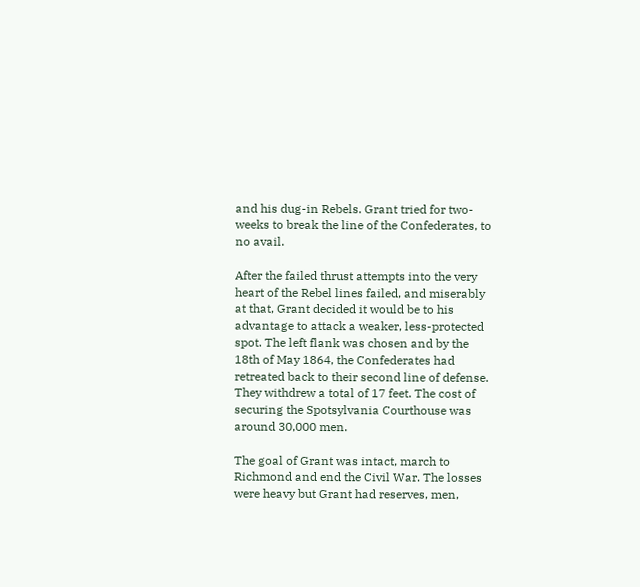and his dug-in Rebels. Grant tried for two-weeks to break the line of the Confederates, to no avail.

After the failed thrust attempts into the very heart of the Rebel lines failed, and miserably at that, Grant decided it would be to his advantage to attack a weaker, less-protected spot. The left flank was chosen and by the 18th of May 1864, the Confederates had retreated back to their second line of defense. They withdrew a total of 17 feet. The cost of securing the Spotsylvania Courthouse was around 30,000 men.

The goal of Grant was intact, march to Richmond and end the Civil War. The losses were heavy but Grant had reserves, men,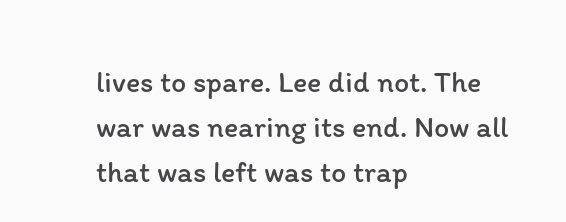lives to spare. Lee did not. The war was nearing its end. Now all that was left was to trap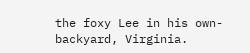the foxy Lee in his own-backyard, Virginia.